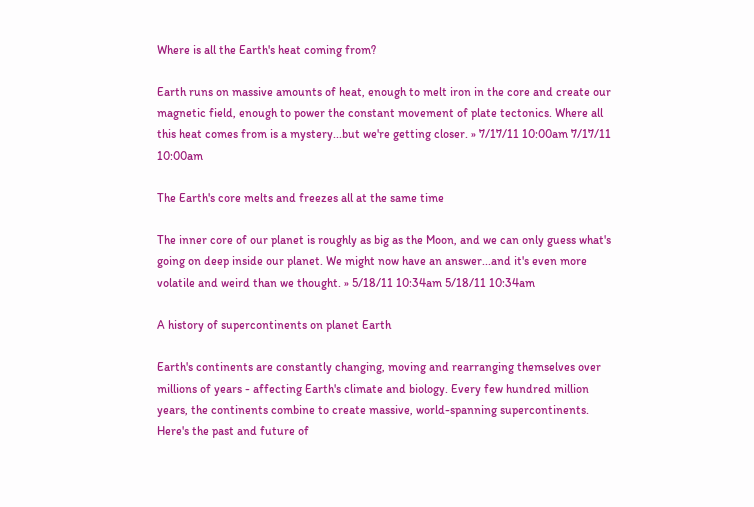Where is all the Earth's heat coming from?

Earth runs on massive amounts of heat, enough to melt iron in the core and create our magnetic field, enough to power the constant movement of plate tectonics. Where all this heat comes from is a mystery...but we're getting closer. » 7/17/11 10:00am 7/17/11 10:00am

The Earth's core melts and freezes all at the same time

The inner core of our planet is roughly as big as the Moon, and we can only guess what's going on deep inside our planet. We might now have an answer...and it's even more volatile and weird than we thought. » 5/18/11 10:34am 5/18/11 10:34am

A history of supercontinents on planet Earth

Earth's continents are constantly changing, moving and rearranging themselves over millions of years - affecting Earth's climate and biology. Every few hundred million years, the continents combine to create massive, world-spanning supercontinents. Here's the past and future of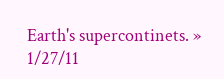Earth's supercontinets. » 1/27/11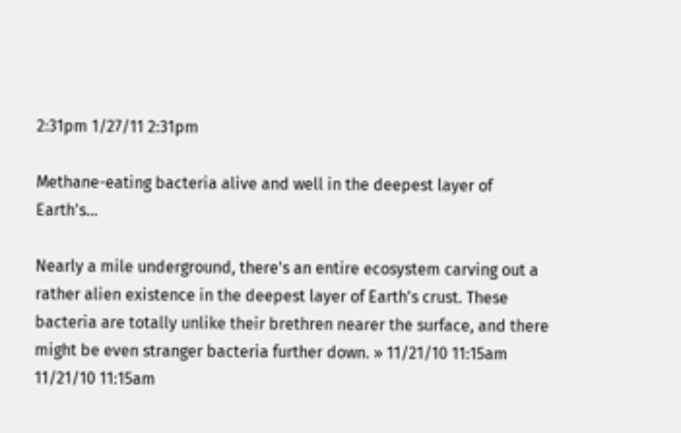2:31pm 1/27/11 2:31pm

Methane-eating bacteria alive and well in the deepest layer of Earth's…

Nearly a mile underground, there's an entire ecosystem carving out a rather alien existence in the deepest layer of Earth's crust. These bacteria are totally unlike their brethren nearer the surface, and there might be even stranger bacteria further down. » 11/21/10 11:15am 11/21/10 11:15am